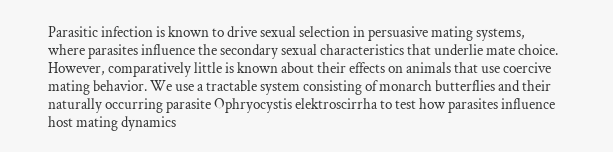Parasitic infection is known to drive sexual selection in persuasive mating systems, where parasites influence the secondary sexual characteristics that underlie mate choice. However, comparatively little is known about their effects on animals that use coercive mating behavior. We use a tractable system consisting of monarch butterflies and their naturally occurring parasite Ophryocystis elektroscirrha to test how parasites influence host mating dynamics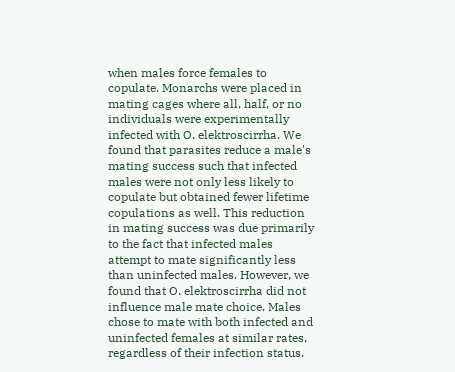when males force females to copulate. Monarchs were placed in mating cages where all, half, or no individuals were experimentally infected with O. elektroscirrha. We found that parasites reduce a male's mating success such that infected males were not only less likely to copulate but obtained fewer lifetime copulations as well. This reduction in mating success was due primarily to the fact that infected males attempt to mate significantly less than uninfected males. However, we found that O. elektroscirrha did not influence male mate choice. Males chose to mate with both infected and uninfected females at similar rates, regardless of their infection status.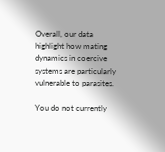Overall, our data highlight how mating dynamics in coercive systems are particularly vulnerable to parasites.

You do not currently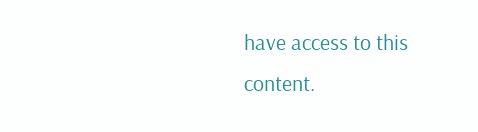have access to this content.